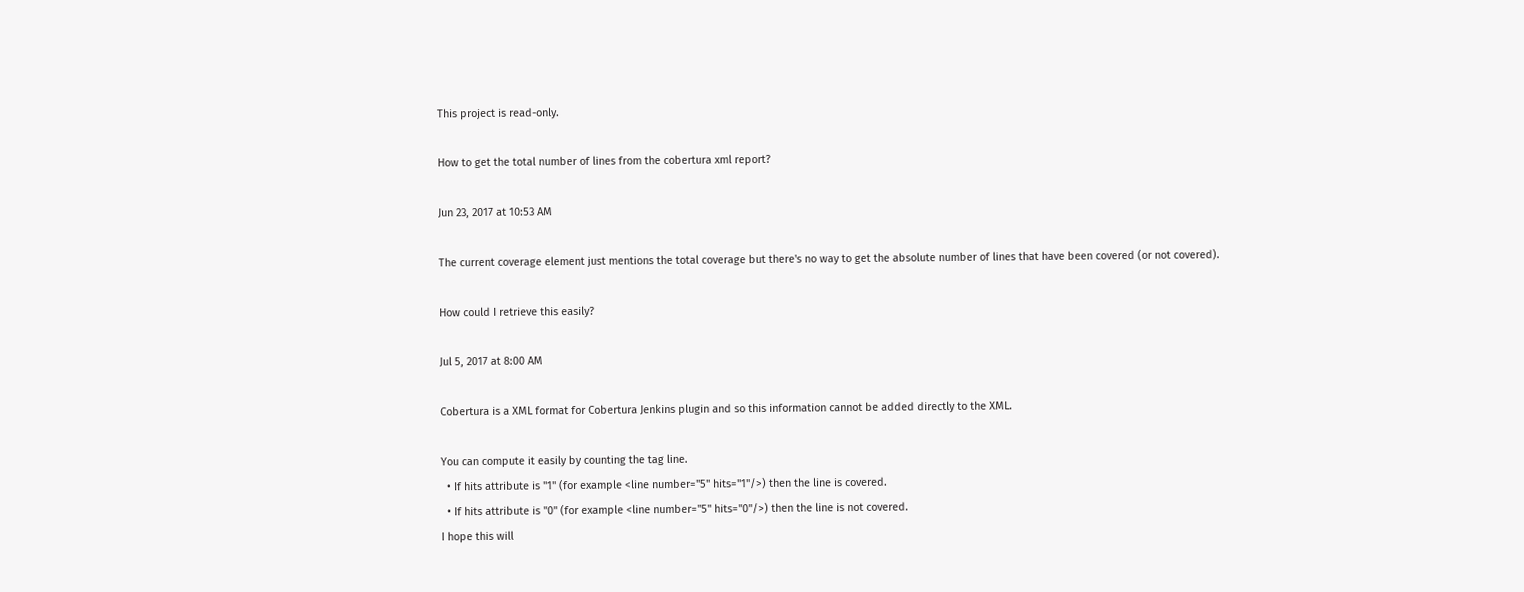This project is read-only.

How to get the total number of lines from the cobertura xml report?

Jun 23, 2017 at 10:53 AM

The current coverage element just mentions the total coverage but there's no way to get the absolute number of lines that have been covered (or not covered).

How could I retrieve this easily?

Jul 5, 2017 at 8:00 AM

Cobertura is a XML format for Cobertura Jenkins plugin and so this information cannot be added directly to the XML.

You can compute it easily by counting the tag line.
  • If hits attribute is "1" (for example <line number="5" hits="1"/>) then the line is covered.
  • If hits attribute is "0" (for example <line number="5" hits="0"/>) then the line is not covered.
I hope this will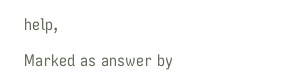help,

Marked as answer by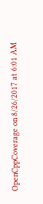OpenCppCoverage on 8/26/2017 at 6:01 AM